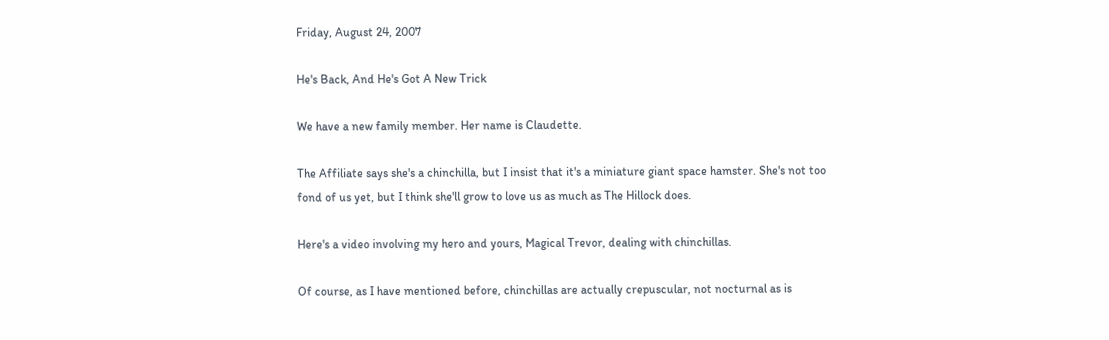Friday, August 24, 2007

He's Back, And He's Got A New Trick

We have a new family member. Her name is Claudette.

The Affiliate says she's a chinchilla, but I insist that it's a miniature giant space hamster. She's not too fond of us yet, but I think she'll grow to love us as much as The Hillock does.

Here's a video involving my hero and yours, Magical Trevor, dealing with chinchillas.

Of course, as I have mentioned before, chinchillas are actually crepuscular, not nocturnal as is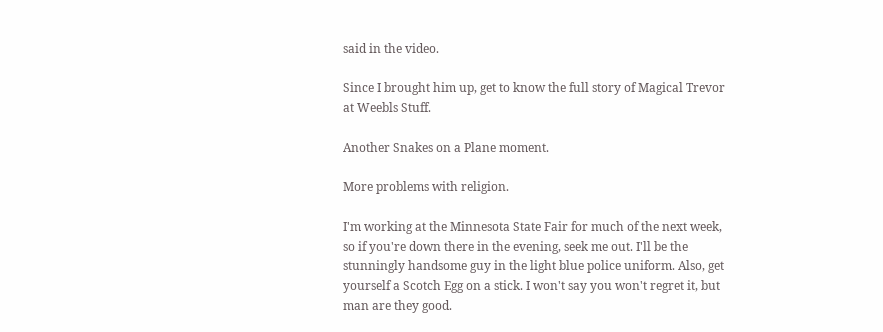said in the video.

Since I brought him up, get to know the full story of Magical Trevor at Weebls Stuff.

Another Snakes on a Plane moment.

More problems with religion.

I'm working at the Minnesota State Fair for much of the next week, so if you're down there in the evening, seek me out. I'll be the stunningly handsome guy in the light blue police uniform. Also, get yourself a Scotch Egg on a stick. I won't say you won't regret it, but man are they good.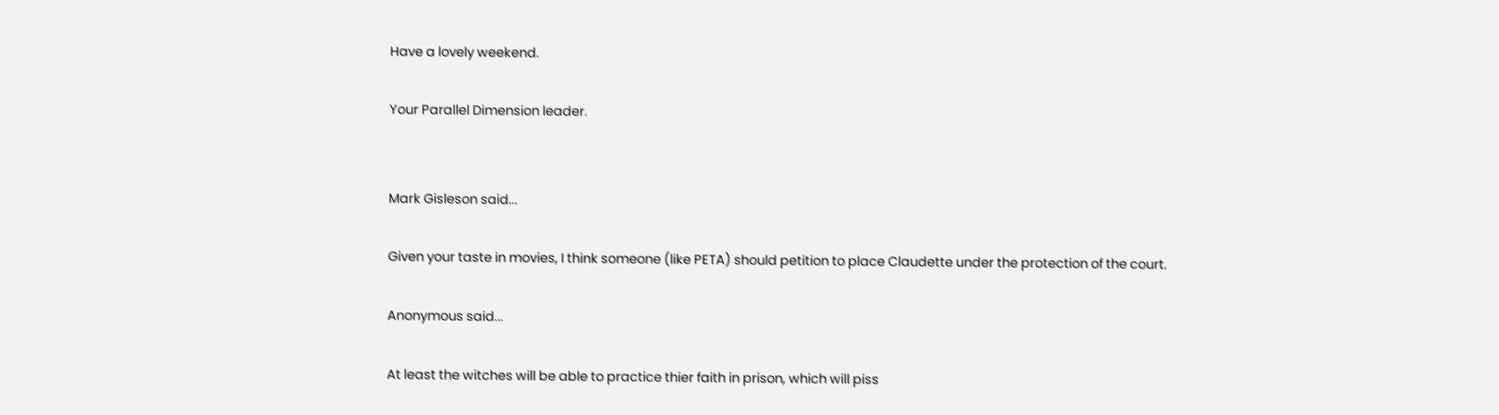Have a lovely weekend.

Your Parallel Dimension leader.


Mark Gisleson said...

Given your taste in movies, I think someone (like PETA) should petition to place Claudette under the protection of the court.

Anonymous said...

At least the witches will be able to practice thier faith in prison, which will piss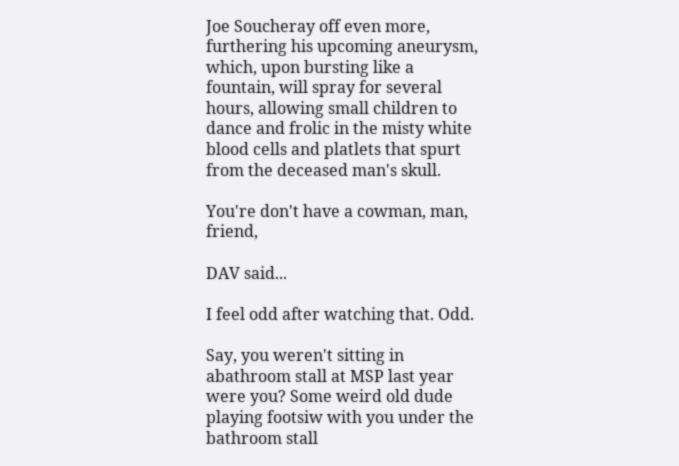Joe Soucheray off even more, furthering his upcoming aneurysm, which, upon bursting like a fountain, will spray for several hours, allowing small children to dance and frolic in the misty white blood cells and platlets that spurt from the deceased man's skull.

You're don't have a cowman, man, friend,

DAV said...

I feel odd after watching that. Odd.

Say, you weren't sitting in abathroom stall at MSP last year were you? Some weird old dude playing footsiw with you under the bathroom stall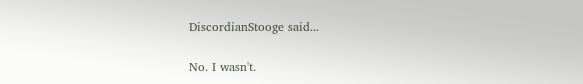DiscordianStooge said...

No. I wasn't.